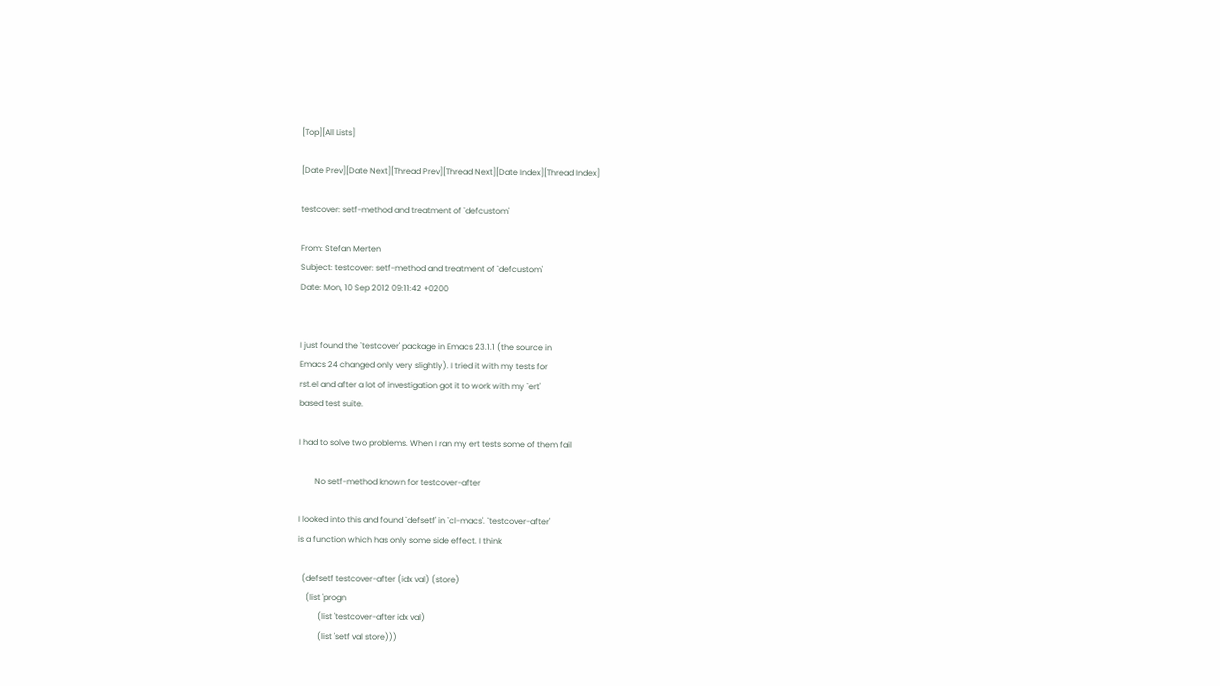[Top][All Lists]

[Date Prev][Date Next][Thread Prev][Thread Next][Date Index][Thread Index]

testcover: setf-method and treatment of `defcustom'

From: Stefan Merten
Subject: testcover: setf-method and treatment of `defcustom'
Date: Mon, 10 Sep 2012 09:11:42 +0200


I just found the `testcover' package in Emacs 23.1.1 (the source in
Emacs 24 changed only very slightly). I tried it with my tests for
rst.el and after a lot of investigation got it to work with my `ert'
based test suite.

I had to solve two problems. When I ran my ert tests some of them fail

        No setf-method known for testcover-after

I looked into this and found `defsetf' in `cl-macs'. `testcover-after'
is a function which has only some side effect. I think

  (defsetf testcover-after (idx val) (store)
    (list 'progn
          (list 'testcover-after idx val)
          (list 'setf val store)))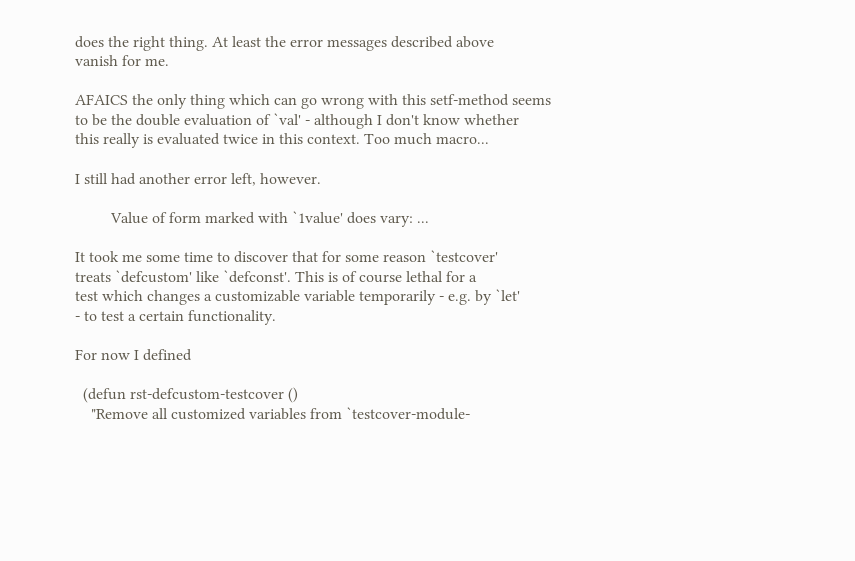does the right thing. At least the error messages described above
vanish for me.

AFAICS the only thing which can go wrong with this setf-method seems
to be the double evaluation of `val' - although I don't know whether
this really is evaluated twice in this context. Too much macro...

I still had another error left, however.

         Value of form marked with `1value' does vary: ...

It took me some time to discover that for some reason `testcover'
treats `defcustom' like `defconst'. This is of course lethal for a
test which changes a customizable variable temporarily - e.g. by `let'
- to test a certain functionality.

For now I defined

  (defun rst-defcustom-testcover ()
    "Remove all customized variables from `testcover-module-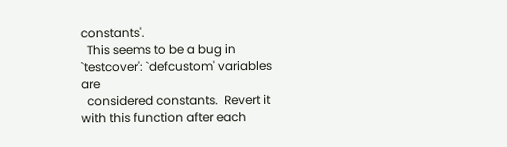constants'.
  This seems to be a bug in `testcover': `defcustom' variables are
  considered constants.  Revert it with this function after each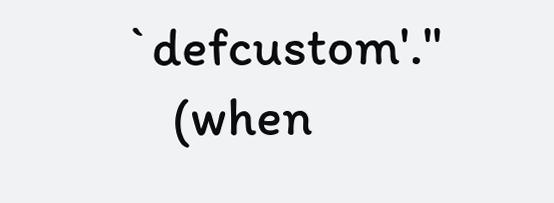`defcustom'."
    (when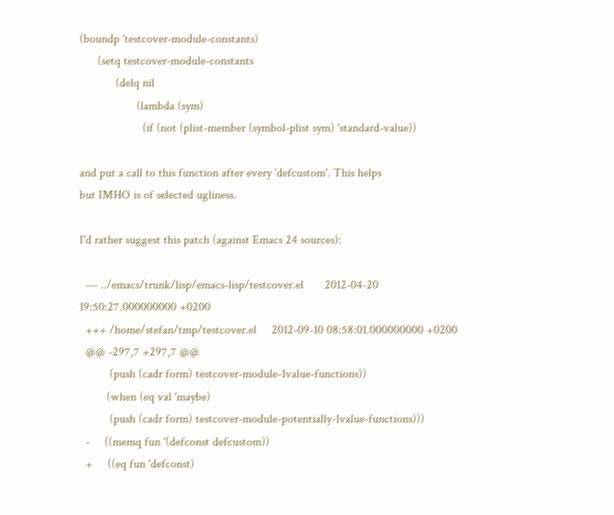(boundp 'testcover-module-constants)
      (setq testcover-module-constants
            (delq nil
                   (lambda (sym)
                     (if (not (plist-member (symbol-plist sym) 'standard-value))

and put a call to this function after every `defcustom'. This helps
but IMHO is of selected ugliness.

I'd rather suggest this patch (against Emacs 24 sources):

  --- ../emacs/trunk/lisp/emacs-lisp/testcover.el       2012-04-20
19:50:27.000000000 +0200
  +++ /home/stefan/tmp/testcover.el     2012-09-10 08:58:01.000000000 +0200
  @@ -297,7 +297,7 @@
          (push (cadr form) testcover-module-1value-functions))
         (when (eq val 'maybe)
          (push (cadr form) testcover-module-potentially-1value-functions)))
  -     ((memq fun '(defconst defcustom))
  +     ((eq fun 'defconst)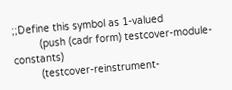;;Define this symbol as 1-valued
         (push (cadr form) testcover-module-constants)
         (testcover-reinstrument-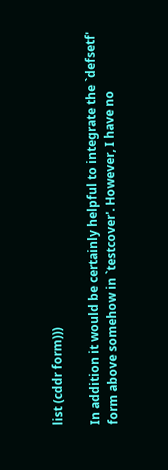list (cddr form)))

In addition it would be certainly helpful to integrate the `defsetf'
form above somehow in `testcover'. However, I have no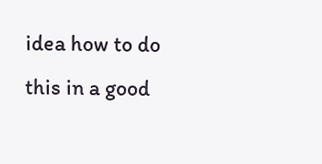idea how to do
this in a good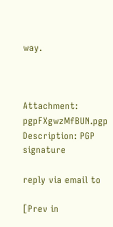way.



Attachment: pgpFXgwzMfBUN.pgp
Description: PGP signature

reply via email to

[Prev in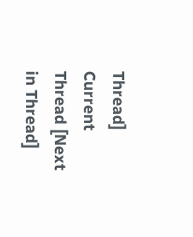Thread] Current Thread [Next in Thread]